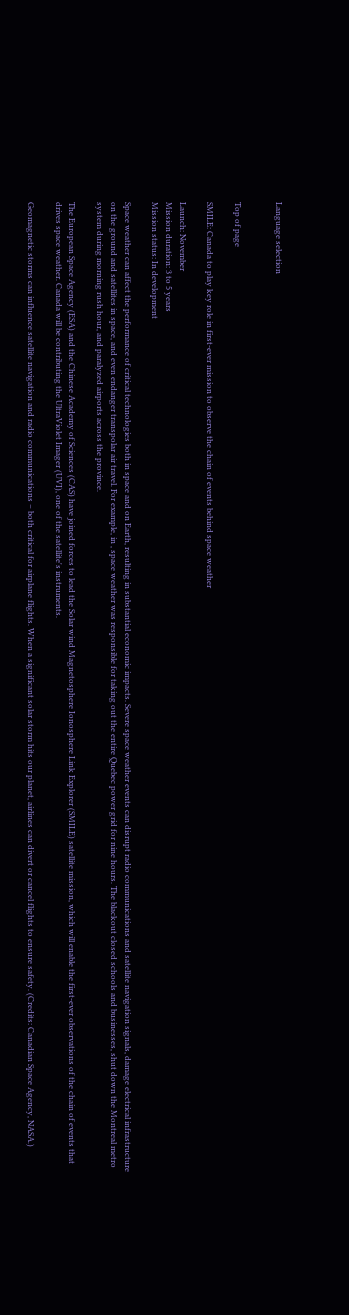Language selection


Top of page

SMILE: Canada to play key role in first-ever mission to observe the chain of events behind space weather

Launch: November
Mission duration: 3 to 5 years
Mission status: In development

Space weather can affect the performance of critical technologies both in space and on Earth, resulting in substantial economic impacts. Severe space weather events can disrupt radio communications and satellite navigation signals, damage electrical infrastructure on the ground and satellites in space, and even endanger transpolar air travel. For example, in , space weather was responsible for taking out the entire Quebec power grid for nine hours. The blackout closed schools and businesses, shut down the Montreal metro system during morning rush hour, and paralyzed airports across the province.

The European Space Agency (ESA) and the Chinese Academy of Sciences (CAS) have joined forces to lead the Solar wind Magnetosphere Ionosphere Link Explorer (SMILE) satellite mission, which will enable the first-ever observations of the chain of events that drives space weather. Canada will be contributing the UltraViolet Imager (UVI), one of the satellite's instruments.

Geomagnetic storms can influence satellite navigation and radio communications – both critical for airplane flights. When a significant solar storm hits our planet, airlines can divert or cancel flights to ensure safety. (Credits: Canadian Space Agency, NASA.)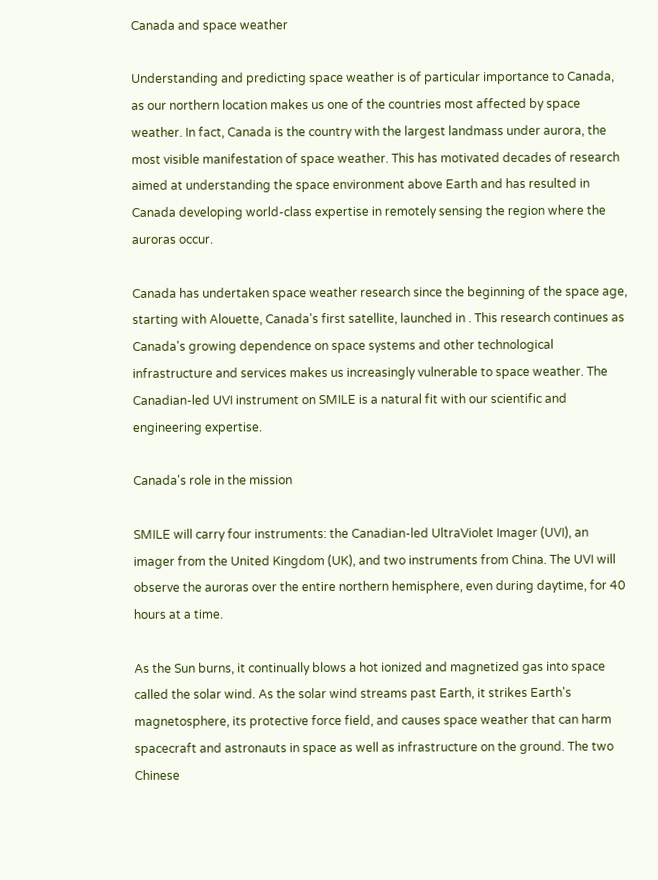Canada and space weather

Understanding and predicting space weather is of particular importance to Canada, as our northern location makes us one of the countries most affected by space weather. In fact, Canada is the country with the largest landmass under aurora, the most visible manifestation of space weather. This has motivated decades of research aimed at understanding the space environment above Earth and has resulted in Canada developing world-class expertise in remotely sensing the region where the auroras occur.

Canada has undertaken space weather research since the beginning of the space age, starting with Alouette, Canada's first satellite, launched in . This research continues as Canada's growing dependence on space systems and other technological infrastructure and services makes us increasingly vulnerable to space weather. The Canadian-led UVI instrument on SMILE is a natural fit with our scientific and engineering expertise.

Canada's role in the mission

SMILE will carry four instruments: the Canadian-led UltraViolet Imager (UVI), an imager from the United Kingdom (UK), and two instruments from China. The UVI will observe the auroras over the entire northern hemisphere, even during daytime, for 40 hours at a time.

As the Sun burns, it continually blows a hot ionized and magnetized gas into space called the solar wind. As the solar wind streams past Earth, it strikes Earth's magnetosphere, its protective force field, and causes space weather that can harm spacecraft and astronauts in space as well as infrastructure on the ground. The two Chinese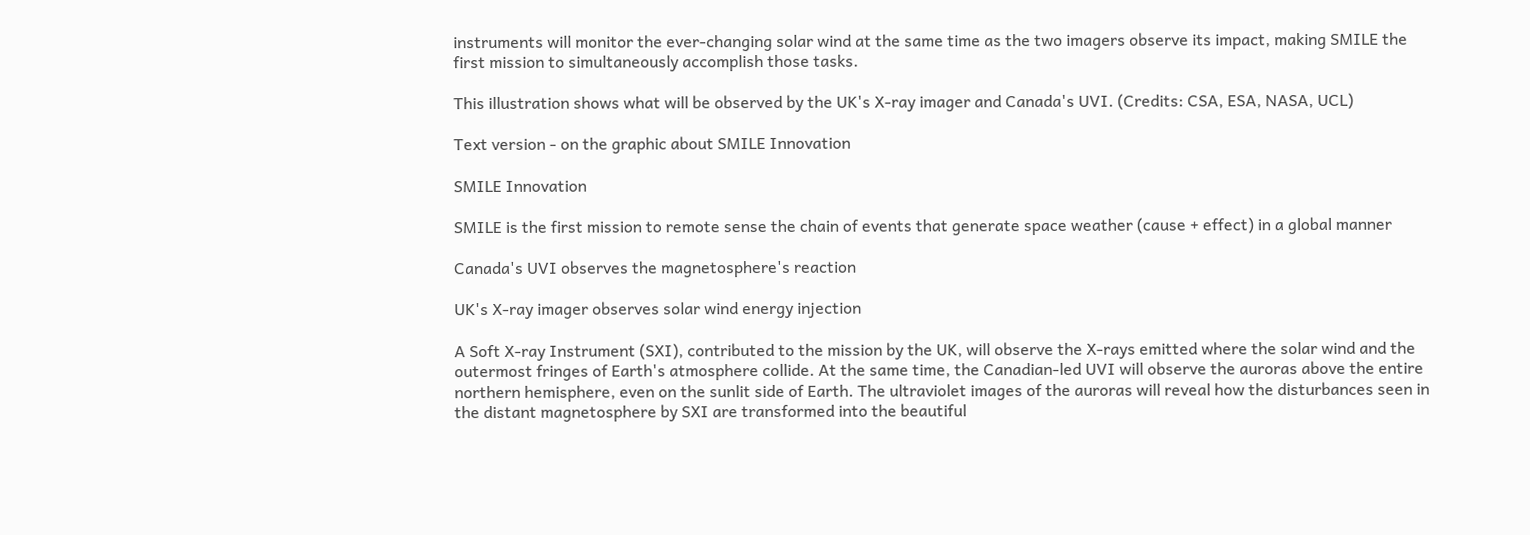instruments will monitor the ever-changing solar wind at the same time as the two imagers observe its impact, making SMILE the first mission to simultaneously accomplish those tasks.

This illustration shows what will be observed by the UK's X-ray imager and Canada's UVI. (Credits: CSA, ESA, NASA, UCL)

Text version - on the graphic about SMILE Innovation

SMILE Innovation

SMILE is the first mission to remote sense the chain of events that generate space weather (cause + effect) in a global manner

Canada's UVI observes the magnetosphere's reaction

UK's X-ray imager observes solar wind energy injection

A Soft X-ray Instrument (SXI), contributed to the mission by the UK, will observe the X-rays emitted where the solar wind and the outermost fringes of Earth's atmosphere collide. At the same time, the Canadian-led UVI will observe the auroras above the entire northern hemisphere, even on the sunlit side of Earth. The ultraviolet images of the auroras will reveal how the disturbances seen in the distant magnetosphere by SXI are transformed into the beautiful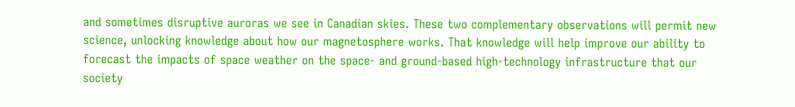and sometimes disruptive auroras we see in Canadian skies. These two complementary observations will permit new science, unlocking knowledge about how our magnetosphere works. That knowledge will help improve our ability to forecast the impacts of space weather on the space- and ground-based high-technology infrastructure that our society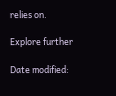relies on.

Explore further

Date modified: